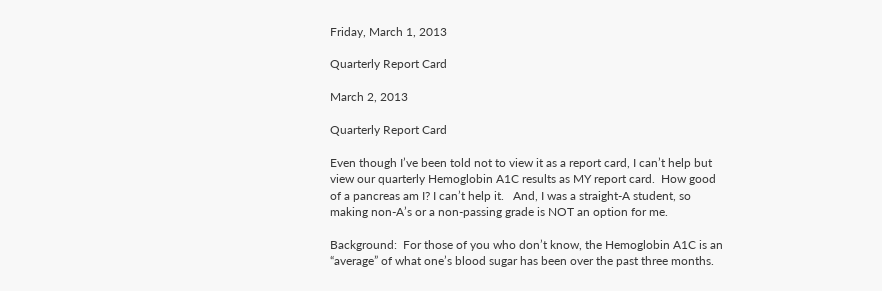Friday, March 1, 2013

Quarterly Report Card

March 2, 2013

Quarterly Report Card

Even though I’ve been told not to view it as a report card, I can’t help but view our quarterly Hemoglobin A1C results as MY report card.  How good of a pancreas am I? I can’t help it.   And, I was a straight-A student, so making non-A’s or a non-passing grade is NOT an option for me.

Background:  For those of you who don’t know, the Hemoglobin A1C is an “average” of what one’s blood sugar has been over the past three months.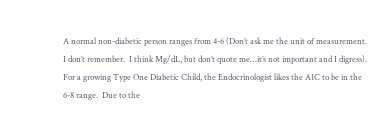A normal non-diabetic person ranges from 4-6 (Don’t ask me the unit of measurement.  I don’t remember.  I think Mg/dL, but don’t quote me…it’s not important and I digress).  For a growing Type One Diabetic Child, the Endocrinologist likes the A1C to be in the 6-8 range.  Due to the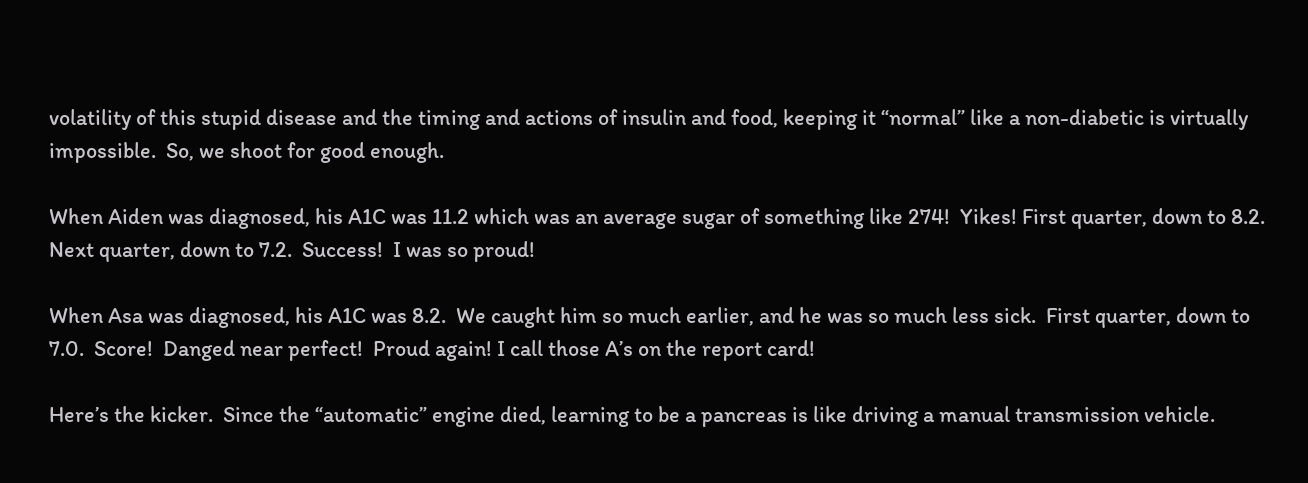volatility of this stupid disease and the timing and actions of insulin and food, keeping it “normal” like a non-diabetic is virtually impossible.  So, we shoot for good enough.

When Aiden was diagnosed, his A1C was 11.2 which was an average sugar of something like 274!  Yikes! First quarter, down to 8.2.  Next quarter, down to 7.2.  Success!  I was so proud!

When Asa was diagnosed, his A1C was 8.2.  We caught him so much earlier, and he was so much less sick.  First quarter, down to 7.0.  Score!  Danged near perfect!  Proud again! I call those A’s on the report card!

Here’s the kicker.  Since the “automatic” engine died, learning to be a pancreas is like driving a manual transmission vehicle.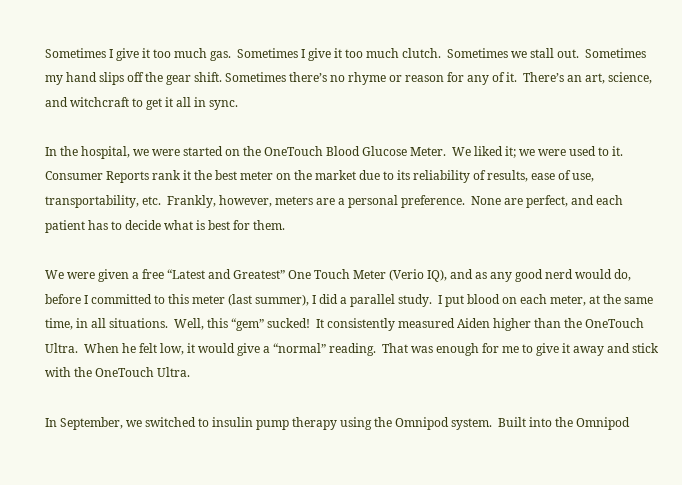Sometimes I give it too much gas.  Sometimes I give it too much clutch.  Sometimes we stall out.  Sometimes my hand slips off the gear shift. Sometimes there’s no rhyme or reason for any of it.  There’s an art, science, and witchcraft to get it all in sync.

In the hospital, we were started on the OneTouch Blood Glucose Meter.  We liked it; we were used to it.  Consumer Reports rank it the best meter on the market due to its reliability of results, ease of use, transportability, etc.  Frankly, however, meters are a personal preference.  None are perfect, and each patient has to decide what is best for them.

We were given a free “Latest and Greatest” One Touch Meter (Verio IQ), and as any good nerd would do, before I committed to this meter (last summer), I did a parallel study.  I put blood on each meter, at the same time, in all situations.  Well, this “gem” sucked!  It consistently measured Aiden higher than the OneTouch Ultra.  When he felt low, it would give a “normal” reading.  That was enough for me to give it away and stick with the OneTouch Ultra.

In September, we switched to insulin pump therapy using the Omnipod system.  Built into the Omnipod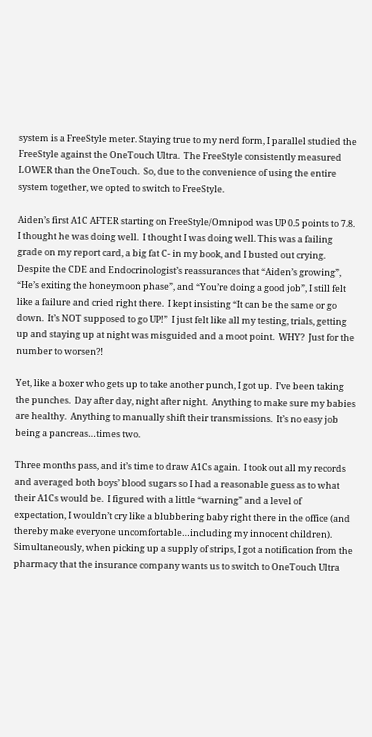system is a FreeStyle meter. Staying true to my nerd form, I parallel studied the FreeStyle against the OneTouch Ultra.  The FreeStyle consistently measured LOWER than the OneTouch.  So, due to the convenience of using the entire system together, we opted to switch to FreeStyle.

Aiden’s first A1C AFTER starting on FreeStyle/Omnipod was UP 0.5 points to 7.8.  I thought he was doing well.  I thought I was doing well. This was a failing grade on my report card, a big fat C- in my book, and I busted out crying.  Despite the CDE and Endocrinologist’s reassurances that “Aiden’s growing”, “He’s exiting the honeymoon phase”, and “You’re doing a good job”, I still felt like a failure and cried right there.  I kept insisting “It can be the same or go down.  It’s NOT supposed to go UP!”  I just felt like all my testing, trials, getting up and staying up at night was misguided and a moot point.  WHY?  Just for the number to worsen?!

Yet, like a boxer who gets up to take another punch, I got up.  I’ve been taking the punches.  Day after day, night after night.  Anything to make sure my babies are healthy.  Anything to manually shift their transmissions.  It’s no easy job being a pancreas…times two.

Three months pass, and it’s time to draw A1Cs again.  I took out all my records and averaged both boys’ blood sugars so I had a reasonable guess as to what their A1Cs would be.  I figured with a little “warning” and a level of expectation, I wouldn’t cry like a blubbering baby right there in the office (and thereby make everyone uncomfortable…including my innocent children). Simultaneously, when picking up a supply of strips, I got a notification from the pharmacy that the insurance company wants us to switch to OneTouch Ultra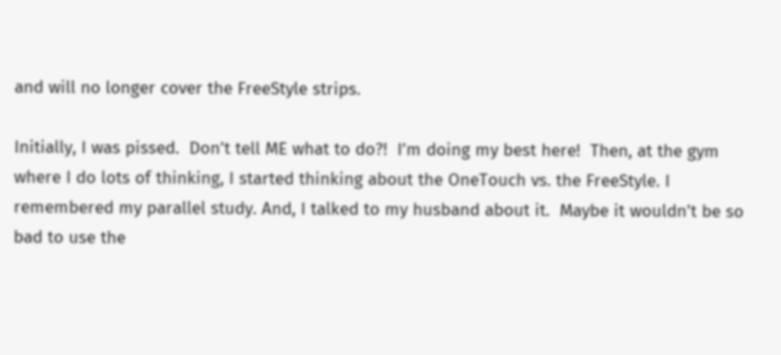and will no longer cover the FreeStyle strips.

Initially, I was pissed.  Don’t tell ME what to do?!  I’m doing my best here!  Then, at the gym where I do lots of thinking, I started thinking about the OneTouch vs. the FreeStyle. I remembered my parallel study. And, I talked to my husband about it.  Maybe it wouldn’t be so bad to use the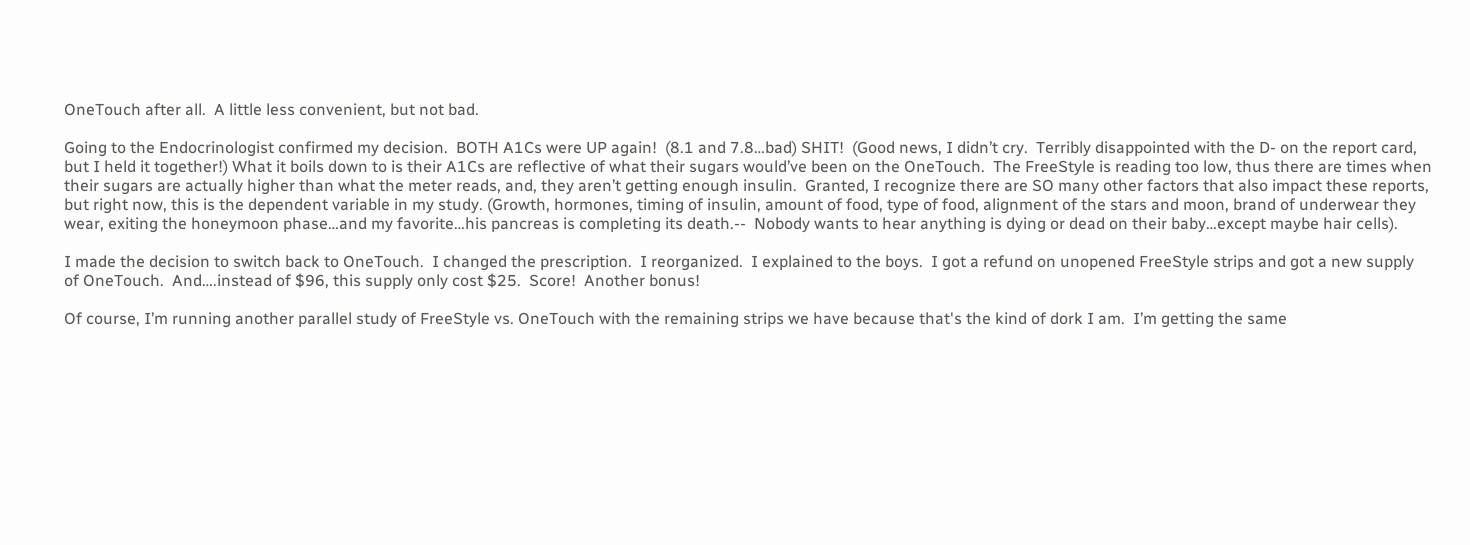OneTouch after all.  A little less convenient, but not bad.

Going to the Endocrinologist confirmed my decision.  BOTH A1Cs were UP again!  (8.1 and 7.8…bad) SHIT!  (Good news, I didn’t cry.  Terribly disappointed with the D- on the report card, but I held it together!) What it boils down to is their A1Cs are reflective of what their sugars would’ve been on the OneTouch.  The FreeStyle is reading too low, thus there are times when their sugars are actually higher than what the meter reads, and, they aren’t getting enough insulin.  Granted, I recognize there are SO many other factors that also impact these reports, but right now, this is the dependent variable in my study. (Growth, hormones, timing of insulin, amount of food, type of food, alignment of the stars and moon, brand of underwear they wear, exiting the honeymoon phase…and my favorite…his pancreas is completing its death.--  Nobody wants to hear anything is dying or dead on their baby…except maybe hair cells).

I made the decision to switch back to OneTouch.  I changed the prescription.  I reorganized.  I explained to the boys.  I got a refund on unopened FreeStyle strips and got a new supply of OneTouch.  And….instead of $96, this supply only cost $25.  Score!  Another bonus!

Of course, I’m running another parallel study of FreeStyle vs. OneTouch with the remaining strips we have because that's the kind of dork I am.  I’m getting the same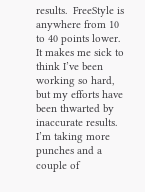results.  FreeStyle is anywhere from 10 to 40 points lower.  It makes me sick to think I’ve been working so hard, but my efforts have been thwarted by inaccurate results. I’m taking more punches and a couple of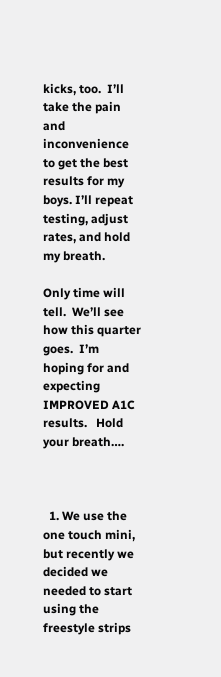kicks, too.  I’ll take the pain and inconvenience to get the best results for my boys. I’ll repeat testing, adjust rates, and hold my breath.

Only time will tell.  We’ll see how this quarter goes.  I’m hoping for and expecting IMPROVED A1C results.   Hold your breath….



  1. We use the one touch mini, but recently we decided we needed to start using the freestyle strips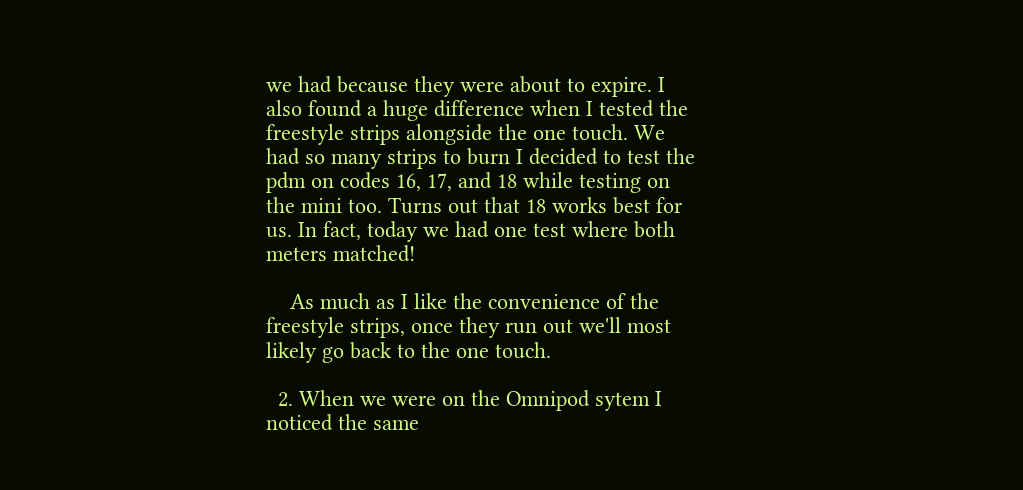we had because they were about to expire. I also found a huge difference when I tested the freestyle strips alongside the one touch. We had so many strips to burn I decided to test the pdm on codes 16, 17, and 18 while testing on the mini too. Turns out that 18 works best for us. In fact, today we had one test where both meters matched!

    As much as I like the convenience of the freestyle strips, once they run out we'll most likely go back to the one touch.

  2. When we were on the Omnipod sytem I noticed the same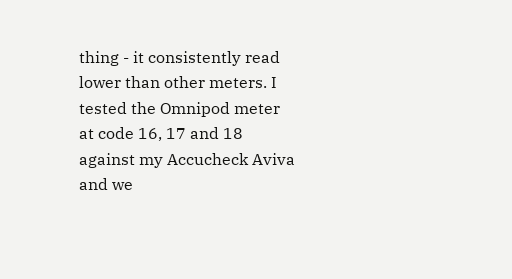thing - it consistently read lower than other meters. I tested the Omnipod meter at code 16, 17 and 18 against my Accucheck Aviva and we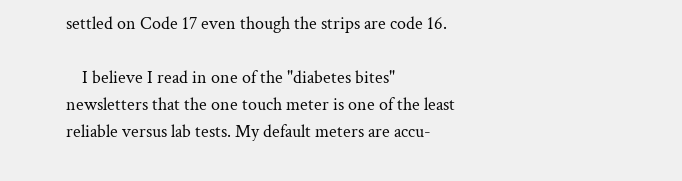settled on Code 17 even though the strips are code 16.

    I believe I read in one of the "diabetes bites" newsletters that the one touch meter is one of the least reliable versus lab tests. My default meters are accu-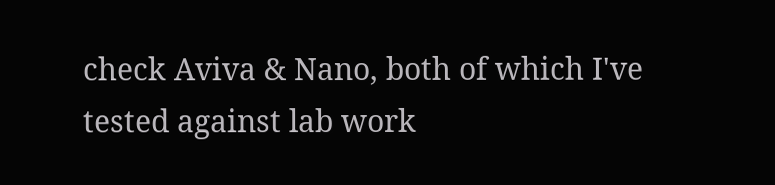check Aviva & Nano, both of which I've tested against lab work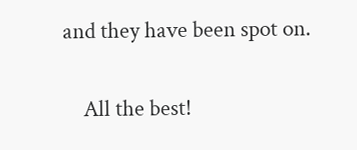and they have been spot on.

    All the best!